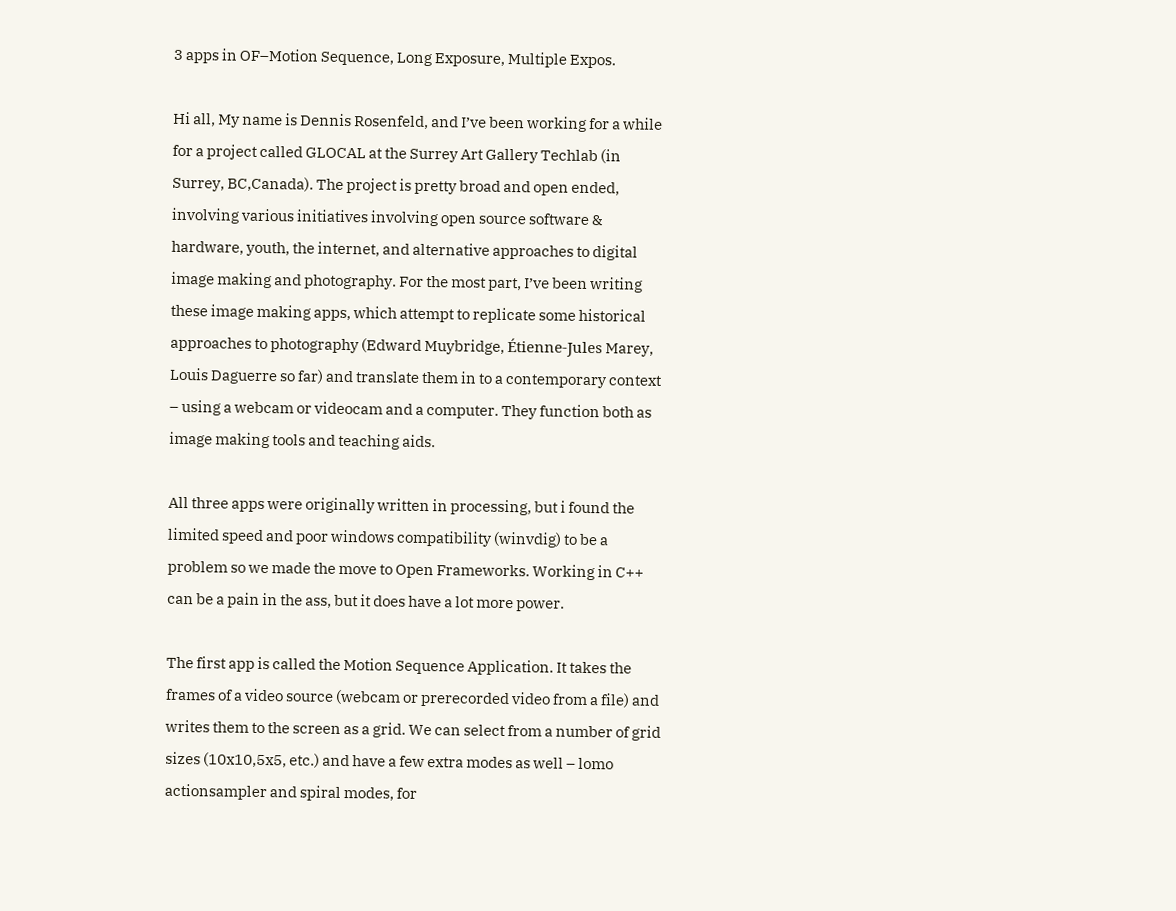3 apps in OF–Motion Sequence, Long Exposure, Multiple Expos.

Hi all, My name is Dennis Rosenfeld, and I’ve been working for a while for a project called GLOCAL at the Surrey Art Gallery Techlab (in Surrey, BC,Canada). The project is pretty broad and open ended, involving various initiatives involving open source software & hardware, youth, the internet, and alternative approaches to digital image making and photography. For the most part, I’ve been writing these image making apps, which attempt to replicate some historical approaches to photography (Edward Muybridge, Étienne-Jules Marey, Louis Daguerre so far) and translate them in to a contemporary context – using a webcam or videocam and a computer. They function both as image making tools and teaching aids.

All three apps were originally written in processing, but i found the limited speed and poor windows compatibility (winvdig) to be a problem so we made the move to Open Frameworks. Working in C++ can be a pain in the ass, but it does have a lot more power.

The first app is called the Motion Sequence Application. It takes the frames of a video source (webcam or prerecorded video from a file) and writes them to the screen as a grid. We can select from a number of grid sizes (10x10,5x5, etc.) and have a few extra modes as well – lomo actionsampler and spiral modes, for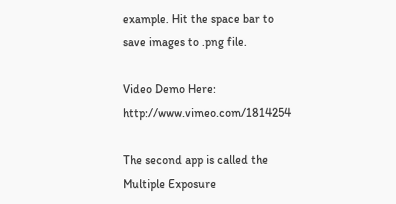example. Hit the space bar to save images to .png file.

Video Demo Here: http://www.vimeo.com/1814254

The second app is called the Multiple Exposure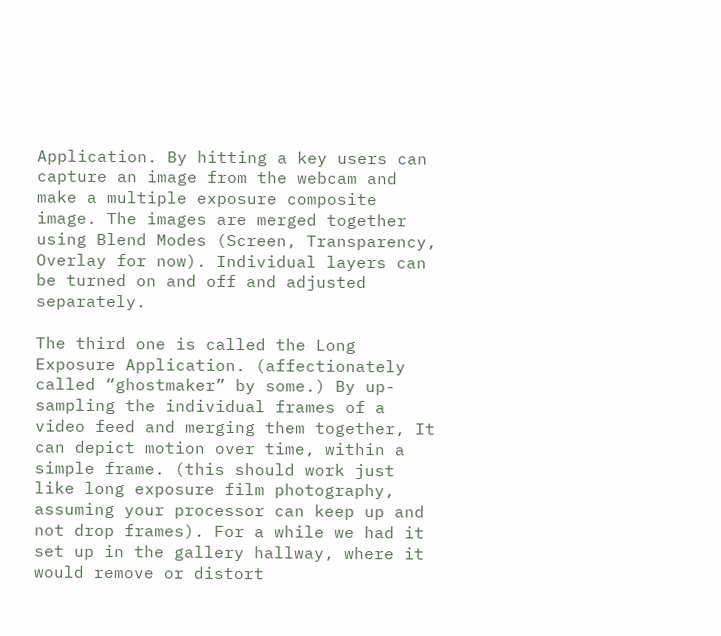Application. By hitting a key users can capture an image from the webcam and make a multiple exposure composite image. The images are merged together using Blend Modes (Screen, Transparency, Overlay for now). Individual layers can be turned on and off and adjusted separately.

The third one is called the Long Exposure Application. (affectionately called “ghostmaker” by some.) By up-sampling the individual frames of a video feed and merging them together, It can depict motion over time, within a simple frame. (this should work just like long exposure film photography, assuming your processor can keep up and not drop frames). For a while we had it set up in the gallery hallway, where it would remove or distort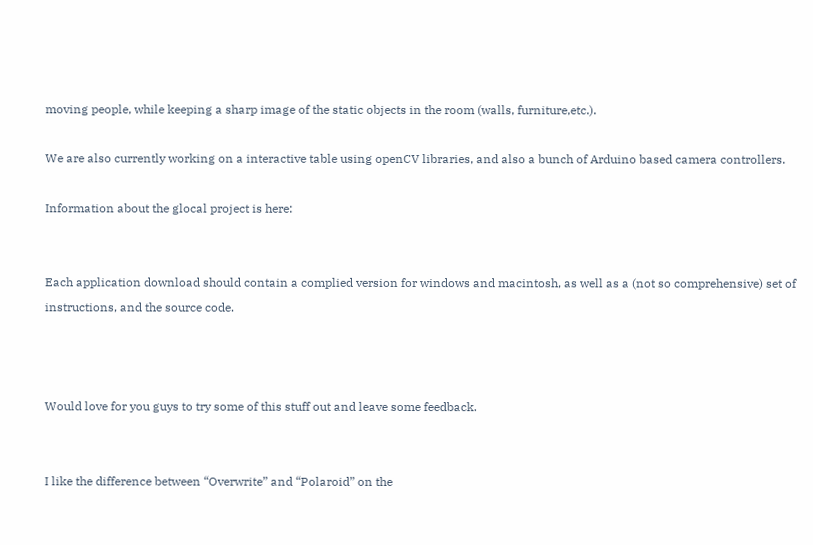moving people, while keeping a sharp image of the static objects in the room (walls, furniture,etc.).

We are also currently working on a interactive table using openCV libraries, and also a bunch of Arduino based camera controllers.

Information about the glocal project is here:


Each application download should contain a complied version for windows and macintosh, as well as a (not so comprehensive) set of instructions, and the source code.



Would love for you guys to try some of this stuff out and leave some feedback.


I like the difference between “Overwrite” and “Polaroid” on the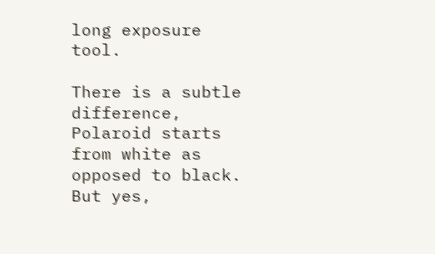long exposure tool.

There is a subtle difference, Polaroid starts from white as opposed to black. But yes,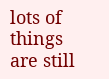lots of things are still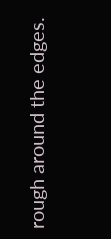rough around the edges.